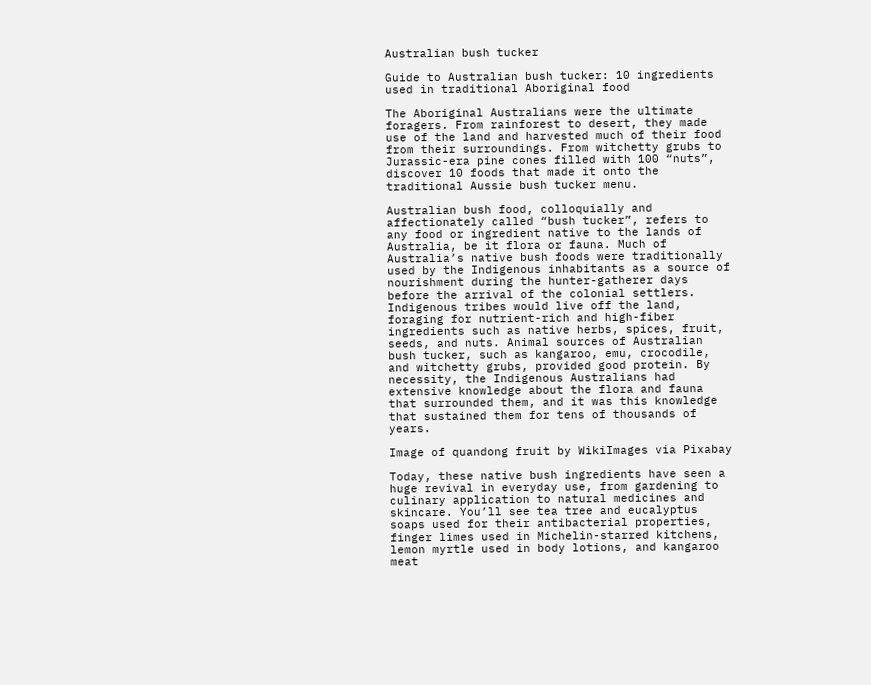Australian bush tucker

Guide to Australian bush tucker: 10 ingredients used in traditional Aboriginal food

The Aboriginal Australians were the ultimate foragers. From rainforest to desert, they made use of the land and harvested much of their food from their surroundings. From witchetty grubs to Jurassic-era pine cones filled with 100 “nuts”, discover 10 foods that made it onto the traditional Aussie bush tucker menu.

Australian bush food, colloquially and affectionately called “bush tucker”, refers to any food or ingredient native to the lands of Australia, be it flora or fauna. Much of Australia’s native bush foods were traditionally used by the Indigenous inhabitants as a source of nourishment during the hunter-gatherer days before the arrival of the colonial settlers. Indigenous tribes would live off the land, foraging for nutrient-rich and high-fiber ingredients such as native herbs, spices, fruit, seeds, and nuts. Animal sources of Australian bush tucker, such as kangaroo, emu, crocodile, and witchetty grubs, provided good protein. By necessity, the Indigenous Australians had extensive knowledge about the flora and fauna that surrounded them, and it was this knowledge that sustained them for tens of thousands of years.

Image of quandong fruit by WikiImages via Pixabay

Today, these native bush ingredients have seen a huge revival in everyday use, from gardening to culinary application to natural medicines and skincare. You’ll see tea tree and eucalyptus soaps used for their antibacterial properties, finger limes used in Michelin-starred kitchens, lemon myrtle used in body lotions, and kangaroo meat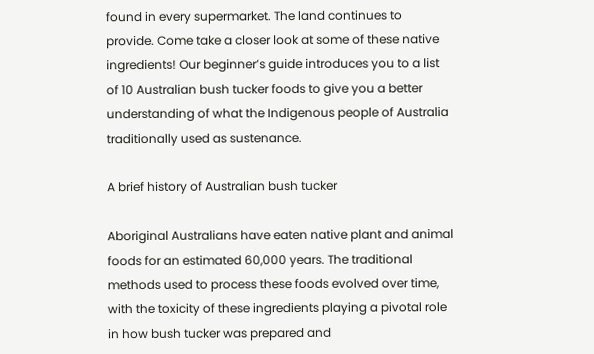found in every supermarket. The land continues to provide. Come take a closer look at some of these native ingredients! Our beginner’s guide introduces you to a list of 10 Australian bush tucker foods to give you a better understanding of what the Indigenous people of Australia traditionally used as sustenance.

A brief history of Australian bush tucker

Aboriginal Australians have eaten native plant and animal foods for an estimated 60,000 years. The traditional methods used to process these foods evolved over time, with the toxicity of these ingredients playing a pivotal role in how bush tucker was prepared and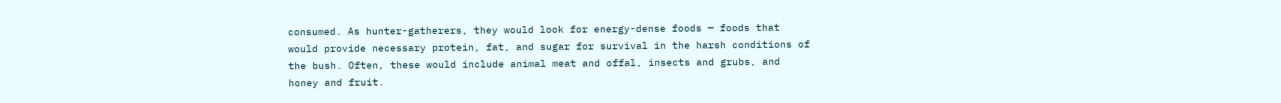consumed. As hunter-gatherers, they would look for energy-dense foods — foods that would provide necessary protein, fat, and sugar for survival in the harsh conditions of the bush. Often, these would include animal meat and offal, insects and grubs, and honey and fruit.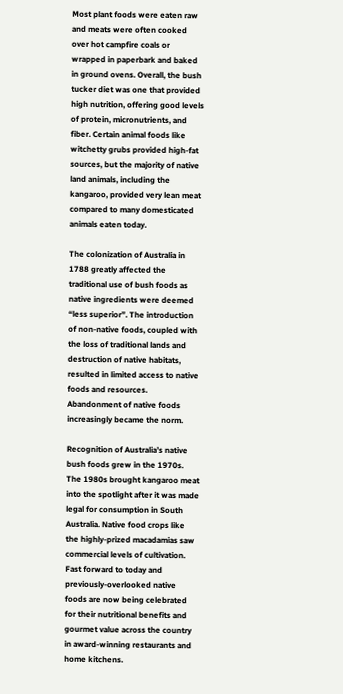Most plant foods were eaten raw and meats were often cooked over hot campfire coals or wrapped in paperbark and baked in ground ovens. Overall, the bush tucker diet was one that provided high nutrition, offering good levels of protein, micronutrients, and fiber. Certain animal foods like witchetty grubs provided high-fat sources, but the majority of native land animals, including the kangaroo, provided very lean meat compared to many domesticated animals eaten today.

The colonization of Australia in 1788 greatly affected the traditional use of bush foods as native ingredients were deemed “less superior”. The introduction of non-native foods, coupled with the loss of traditional lands and destruction of native habitats, resulted in limited access to native foods and resources. Abandonment of native foods increasingly became the norm.

Recognition of Australia’s native bush foods grew in the 1970s. The 1980s brought kangaroo meat into the spotlight after it was made legal for consumption in South Australia. Native food crops like the highly-prized macadamias saw commercial levels of cultivation. Fast forward to today and previously-overlooked native foods are now being celebrated for their nutritional benefits and gourmet value across the country in award-winning restaurants and home kitchens.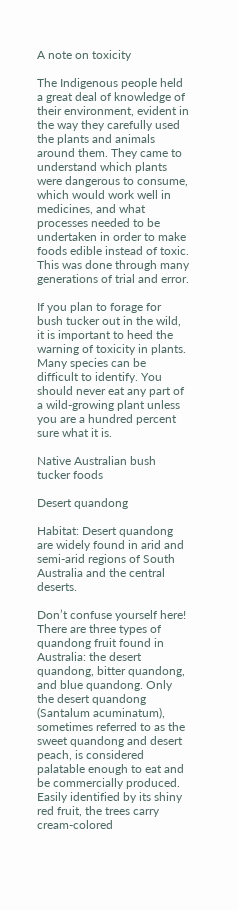A note on toxicity

The Indigenous people held a great deal of knowledge of their environment, evident in the way they carefully used the plants and animals around them. They came to understand which plants were dangerous to consume, which would work well in medicines, and what processes needed to be undertaken in order to make foods edible instead of toxic. This was done through many generations of trial and error.

If you plan to forage for bush tucker out in the wild, it is important to heed the warning of toxicity in plants. Many species can be difficult to identify. You should never eat any part of a wild-growing plant unless you are a hundred percent sure what it is.

Native Australian bush tucker foods

Desert quandong

Habitat: Desert quandong are widely found in arid and semi-arid regions of South Australia and the central deserts.

Don’t confuse yourself here! There are three types of quandong fruit found in Australia: the desert quandong, bitter quandong, and blue quandong. Only the desert quandong (Santalum acuminatum), sometimes referred to as the sweet quandong and desert peach, is considered palatable enough to eat and be commercially produced. Easily identified by its shiny red fruit, the trees carry cream-colored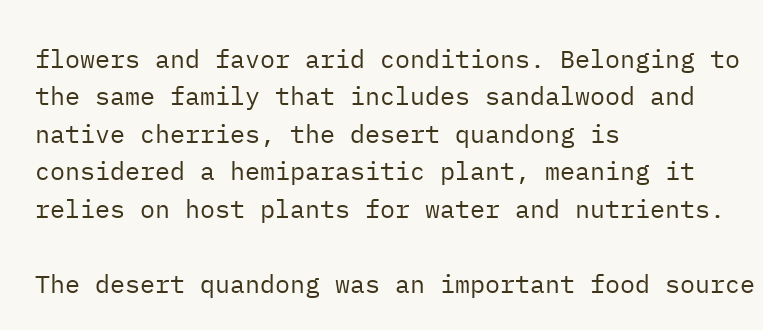flowers and favor arid conditions. Belonging to the same family that includes sandalwood and native cherries, the desert quandong is considered a hemiparasitic plant, meaning it relies on host plants for water and nutrients.

The desert quandong was an important food source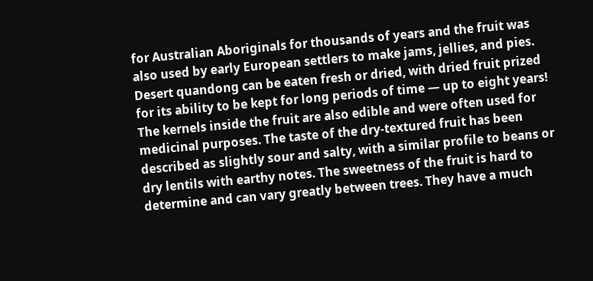for Australian Aboriginals for thousands of years and the fruit was also used by early European settlers to make jams, jellies, and pies. Desert quandong can be eaten fresh or dried, with dried fruit prized for its ability to be kept for long periods of time — up to eight years! The kernels inside the fruit are also edible and were often used for medicinal purposes. The taste of the dry-textured fruit has been described as slightly sour and salty, with a similar profile to beans or dry lentils with earthy notes. The sweetness of the fruit is hard to determine and can vary greatly between trees. They have a much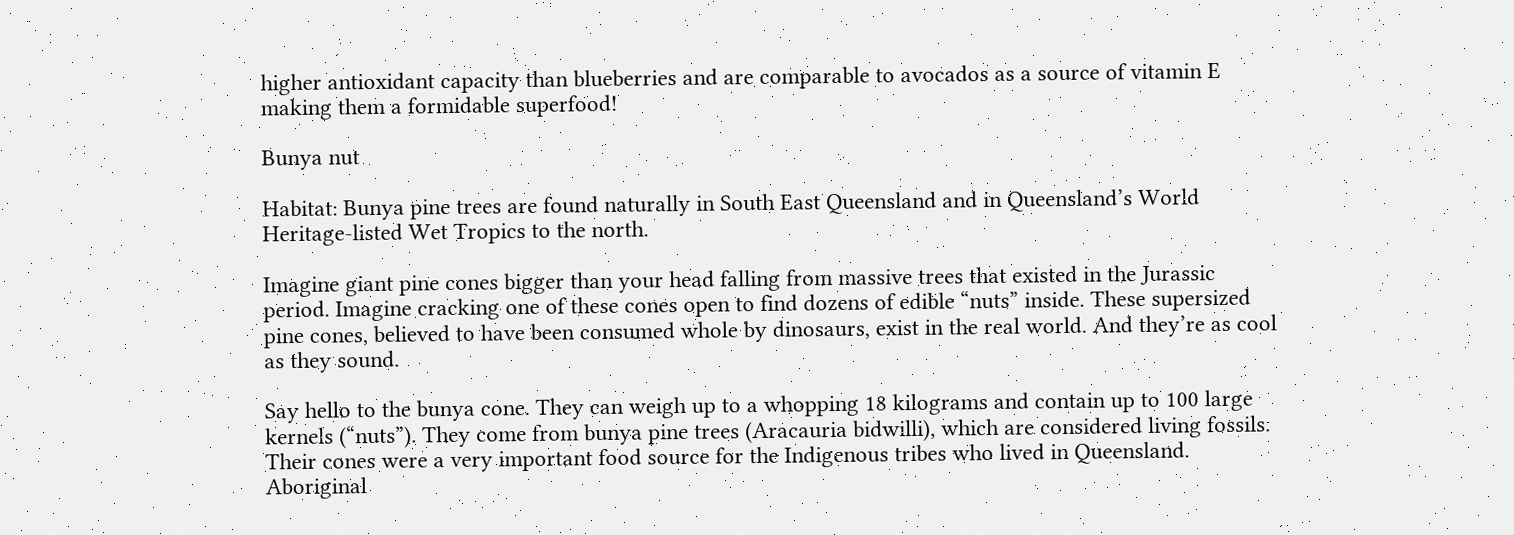higher antioxidant capacity than blueberries and are comparable to avocados as a source of vitamin E making them a formidable superfood!

Bunya nut

Habitat: Bunya pine trees are found naturally in South East Queensland and in Queensland’s World Heritage-listed Wet Tropics to the north.

Imagine giant pine cones bigger than your head falling from massive trees that existed in the Jurassic period. Imagine cracking one of these cones open to find dozens of edible “nuts” inside. These supersized pine cones, believed to have been consumed whole by dinosaurs, exist in the real world. And they’re as cool as they sound.

Say hello to the bunya cone. They can weigh up to a whopping 18 kilograms and contain up to 100 large kernels (“nuts”). They come from bunya pine trees (Aracauria bidwilli), which are considered living fossils. Their cones were a very important food source for the Indigenous tribes who lived in Queensland. Aboriginal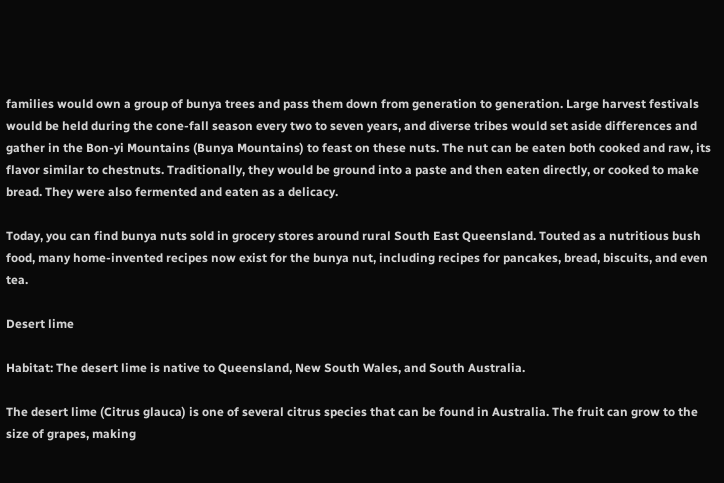families would own a group of bunya trees and pass them down from generation to generation. Large harvest festivals would be held during the cone-fall season every two to seven years, and diverse tribes would set aside differences and gather in the Bon-yi Mountains (Bunya Mountains) to feast on these nuts. The nut can be eaten both cooked and raw, its flavor similar to chestnuts. Traditionally, they would be ground into a paste and then eaten directly, or cooked to make bread. They were also fermented and eaten as a delicacy.

Today, you can find bunya nuts sold in grocery stores around rural South East Queensland. Touted as a nutritious bush food, many home-invented recipes now exist for the bunya nut, including recipes for pancakes, bread, biscuits, and even tea.

Desert lime

Habitat: The desert lime is native to Queensland, New South Wales, and South Australia.

The desert lime (Citrus glauca) is one of several citrus species that can be found in Australia. The fruit can grow to the size of grapes, making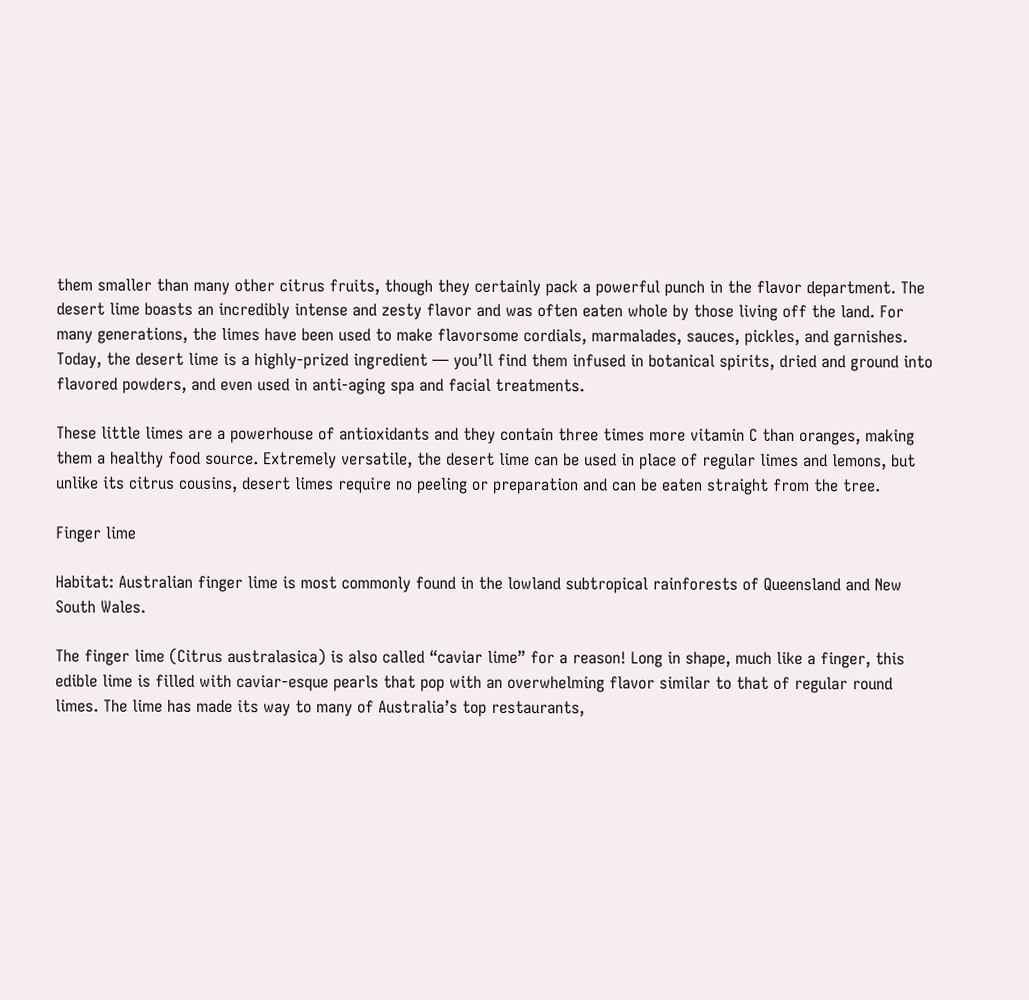them smaller than many other citrus fruits, though they certainly pack a powerful punch in the flavor department. The desert lime boasts an incredibly intense and zesty flavor and was often eaten whole by those living off the land. For many generations, the limes have been used to make flavorsome cordials, marmalades, sauces, pickles, and garnishes. Today, the desert lime is a highly-prized ingredient — you’ll find them infused in botanical spirits, dried and ground into flavored powders, and even used in anti-aging spa and facial treatments.

These little limes are a powerhouse of antioxidants and they contain three times more vitamin C than oranges, making them a healthy food source. Extremely versatile, the desert lime can be used in place of regular limes and lemons, but unlike its citrus cousins, desert limes require no peeling or preparation and can be eaten straight from the tree.

Finger lime

Habitat: Australian finger lime is most commonly found in the lowland subtropical rainforests of Queensland and New South Wales.

The finger lime (Citrus australasica) is also called “caviar lime” for a reason! Long in shape, much like a finger, this edible lime is filled with caviar-esque pearls that pop with an overwhelming flavor similar to that of regular round limes. The lime has made its way to many of Australia’s top restaurants,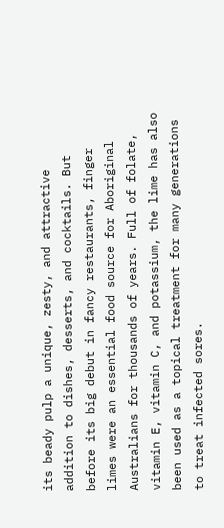its beady pulp a unique, zesty, and attractive addition to dishes, desserts, and cocktails. But before its big debut in fancy restaurants, finger limes were an essential food source for Aboriginal Australians for thousands of years. Full of folate, vitamin E, vitamin C, and potassium, the lime has also been used as a topical treatment for many generations to treat infected sores.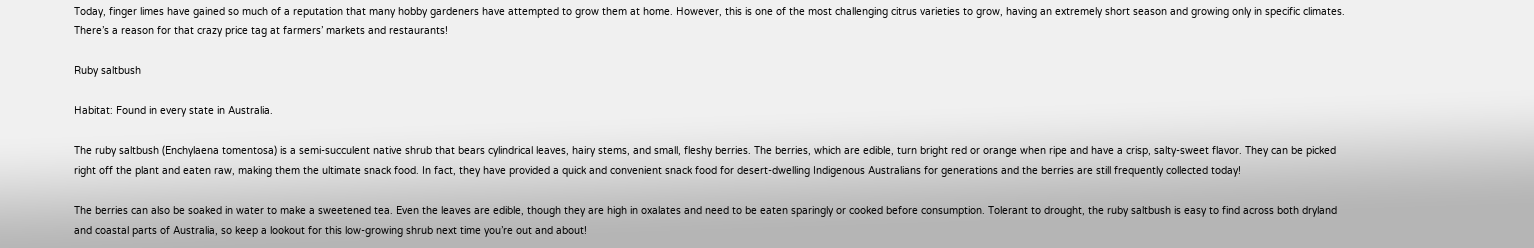Today, finger limes have gained so much of a reputation that many hobby gardeners have attempted to grow them at home. However, this is one of the most challenging citrus varieties to grow, having an extremely short season and growing only in specific climates. There’s a reason for that crazy price tag at farmers’ markets and restaurants!

Ruby saltbush

Habitat: Found in every state in Australia.

The ruby saltbush (Enchylaena tomentosa) is a semi-succulent native shrub that bears cylindrical leaves, hairy stems, and small, fleshy berries. The berries, which are edible, turn bright red or orange when ripe and have a crisp, salty-sweet flavor. They can be picked right off the plant and eaten raw, making them the ultimate snack food. In fact, they have provided a quick and convenient snack food for desert-dwelling Indigenous Australians for generations and the berries are still frequently collected today!

The berries can also be soaked in water to make a sweetened tea. Even the leaves are edible, though they are high in oxalates and need to be eaten sparingly or cooked before consumption. Tolerant to drought, the ruby saltbush is easy to find across both dryland and coastal parts of Australia, so keep a lookout for this low-growing shrub next time you’re out and about!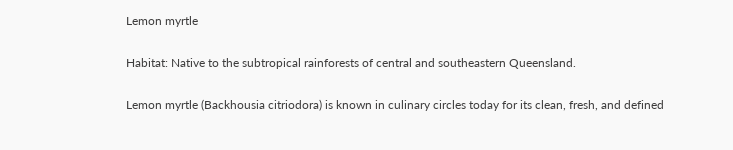Lemon myrtle

Habitat: Native to the subtropical rainforests of central and southeastern Queensland.

Lemon myrtle (Backhousia citriodora) is known in culinary circles today for its clean, fresh, and defined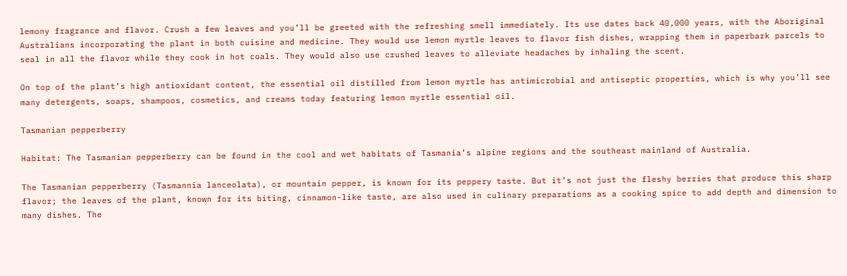lemony fragrance and flavor. Crush a few leaves and you’ll be greeted with the refreshing smell immediately. Its use dates back 40,000 years, with the Aboriginal Australians incorporating the plant in both cuisine and medicine. They would use lemon myrtle leaves to flavor fish dishes, wrapping them in paperbark parcels to seal in all the flavor while they cook in hot coals. They would also use crushed leaves to alleviate headaches by inhaling the scent.

On top of the plant’s high antioxidant content, the essential oil distilled from lemon myrtle has antimicrobial and antiseptic properties, which is why you’ll see many detergents, soaps, shampoos, cosmetics, and creams today featuring lemon myrtle essential oil.

Tasmanian pepperberry

Habitat: The Tasmanian pepperberry can be found in the cool and wet habitats of Tasmania’s alpine regions and the southeast mainland of Australia.

The Tasmanian pepperberry (Tasmannia lanceolata), or mountain pepper, is known for its peppery taste. But it’s not just the fleshy berries that produce this sharp flavor; the leaves of the plant, known for its biting, cinnamon-like taste, are also used in culinary preparations as a cooking spice to add depth and dimension to many dishes. The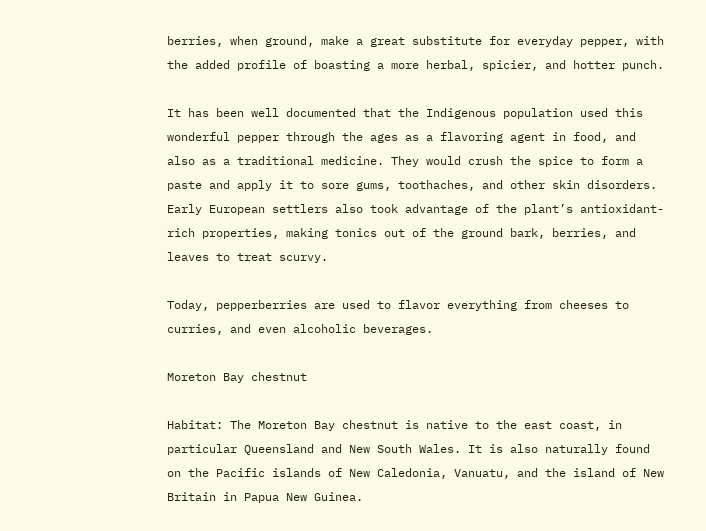berries, when ground, make a great substitute for everyday pepper, with the added profile of boasting a more herbal, spicier, and hotter punch.

It has been well documented that the Indigenous population used this wonderful pepper through the ages as a flavoring agent in food, and also as a traditional medicine. They would crush the spice to form a paste and apply it to sore gums, toothaches, and other skin disorders. Early European settlers also took advantage of the plant’s antioxidant-rich properties, making tonics out of the ground bark, berries, and leaves to treat scurvy.

Today, pepperberries are used to flavor everything from cheeses to curries, and even alcoholic beverages.

Moreton Bay chestnut

Habitat: The Moreton Bay chestnut is native to the east coast, in particular Queensland and New South Wales. It is also naturally found on the Pacific islands of New Caledonia, Vanuatu, and the island of New Britain in Papua New Guinea.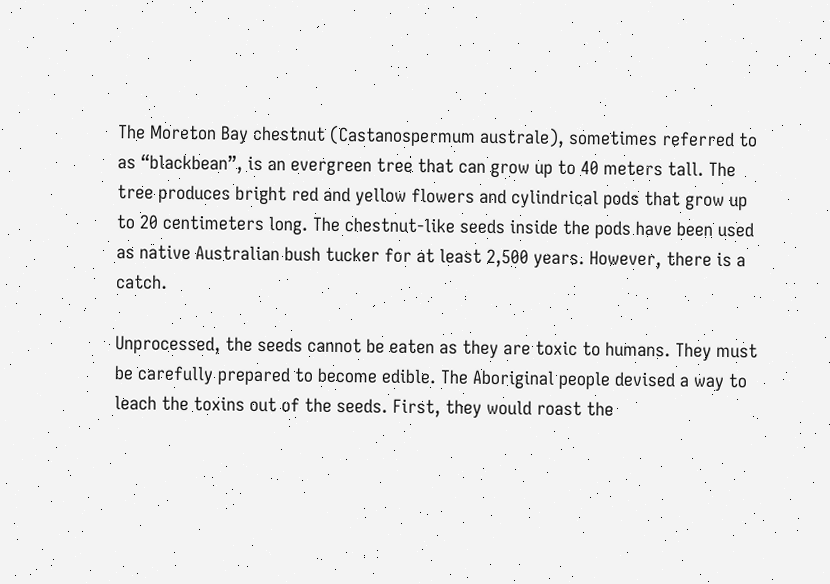The Moreton Bay chestnut (Castanospermum australe), sometimes referred to as “blackbean”, is an evergreen tree that can grow up to 40 meters tall. The tree produces bright red and yellow flowers and cylindrical pods that grow up to 20 centimeters long. The chestnut-like seeds inside the pods have been used as native Australian bush tucker for at least 2,500 years. However, there is a catch.

Unprocessed, the seeds cannot be eaten as they are toxic to humans. They must be carefully prepared to become edible. The Aboriginal people devised a way to leach the toxins out of the seeds. First, they would roast the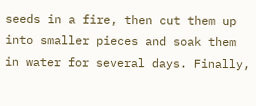seeds in a fire, then cut them up into smaller pieces and soak them in water for several days. Finally,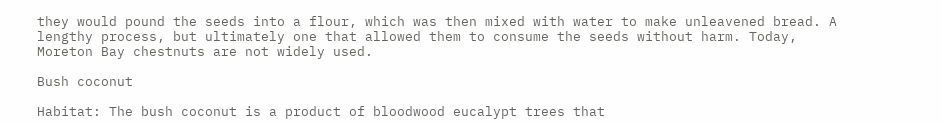they would pound the seeds into a flour, which was then mixed with water to make unleavened bread. A lengthy process, but ultimately one that allowed them to consume the seeds without harm. Today, Moreton Bay chestnuts are not widely used.

Bush coconut

Habitat: The bush coconut is a product of bloodwood eucalypt trees that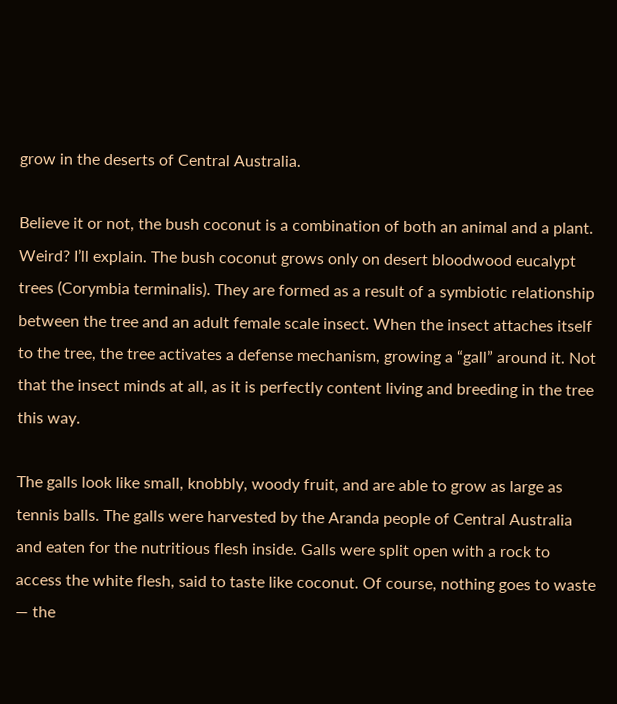grow in the deserts of Central Australia.

Believe it or not, the bush coconut is a combination of both an animal and a plant. Weird? I’ll explain. The bush coconut grows only on desert bloodwood eucalypt trees (Corymbia terminalis). They are formed as a result of a symbiotic relationship between the tree and an adult female scale insect. When the insect attaches itself to the tree, the tree activates a defense mechanism, growing a “gall” around it. Not that the insect minds at all, as it is perfectly content living and breeding in the tree this way.

The galls look like small, knobbly, woody fruit, and are able to grow as large as tennis balls. The galls were harvested by the Aranda people of Central Australia and eaten for the nutritious flesh inside. Galls were split open with a rock to access the white flesh, said to taste like coconut. Of course, nothing goes to waste — the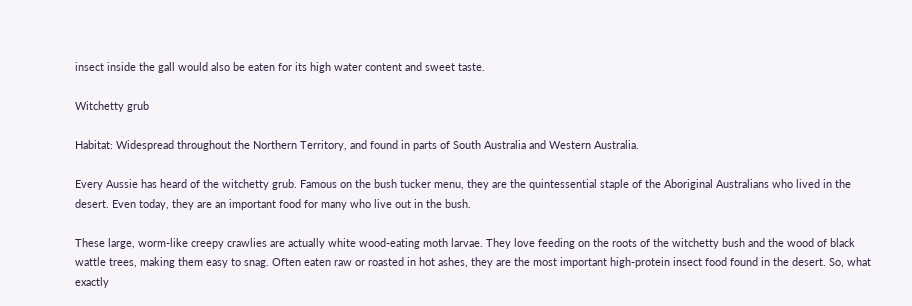insect inside the gall would also be eaten for its high water content and sweet taste.

Witchetty grub

Habitat: Widespread throughout the Northern Territory, and found in parts of South Australia and Western Australia.

Every Aussie has heard of the witchetty grub. Famous on the bush tucker menu, they are the quintessential staple of the Aboriginal Australians who lived in the desert. Even today, they are an important food for many who live out in the bush.

These large, worm-like creepy crawlies are actually white wood-eating moth larvae. They love feeding on the roots of the witchetty bush and the wood of black wattle trees, making them easy to snag. Often eaten raw or roasted in hot ashes, they are the most important high-protein insect food found in the desert. So, what exactly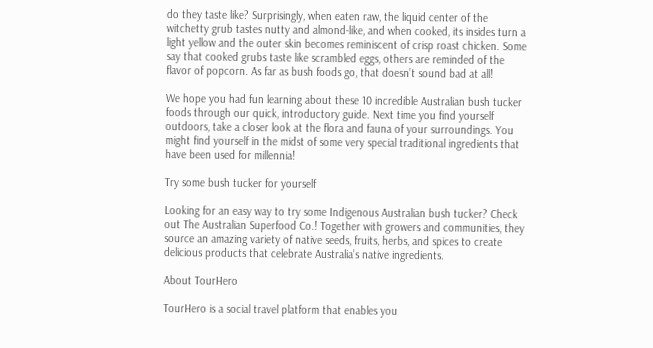do they taste like? Surprisingly, when eaten raw, the liquid center of the witchetty grub tastes nutty and almond-like, and when cooked, its insides turn a light yellow and the outer skin becomes reminiscent of crisp roast chicken. Some say that cooked grubs taste like scrambled eggs, others are reminded of the flavor of popcorn. As far as bush foods go, that doesn’t sound bad at all!

We hope you had fun learning about these 10 incredible Australian bush tucker foods through our quick, introductory guide. Next time you find yourself outdoors, take a closer look at the flora and fauna of your surroundings. You might find yourself in the midst of some very special traditional ingredients that have been used for millennia!

Try some bush tucker for yourself

Looking for an easy way to try some Indigenous Australian bush tucker? Check out The Australian Superfood Co.! Together with growers and communities, they source an amazing variety of native seeds, fruits, herbs, and spices to create delicious products that celebrate Australia’s native ingredients.

About TourHero

TourHero is a social travel platform that enables you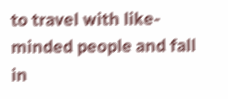to travel with like-minded people and fall in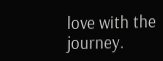love with the journey.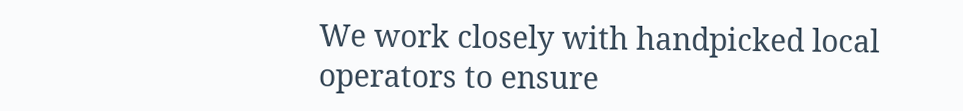We work closely with handpicked local operators to ensure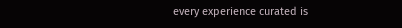every experience curated is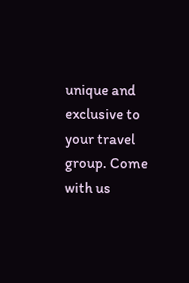unique and exclusive to your travel group. Come with us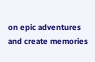on epic adventures and create memories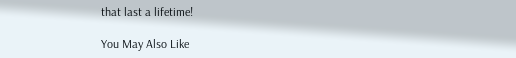that last a lifetime!

You May Also Like